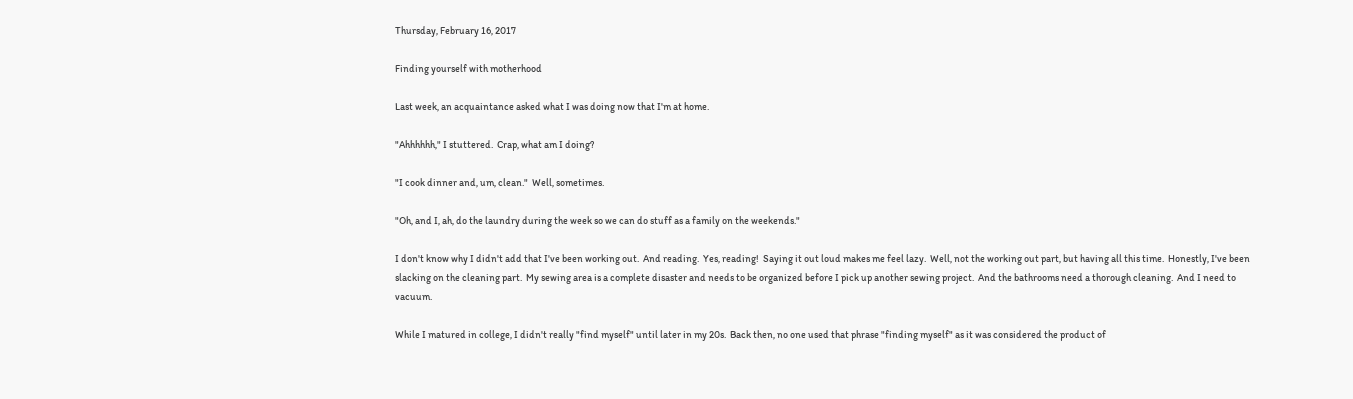Thursday, February 16, 2017

Finding yourself with motherhood

Last week, an acquaintance asked what I was doing now that I'm at home.

"Ahhhhhh," I stuttered.  Crap, what am I doing?

"I cook dinner and, um, clean."  Well, sometimes.

"Oh, and I, ah, do the laundry during the week so we can do stuff as a family on the weekends."

I don't know why I didn't add that I've been working out.  And reading.  Yes, reading!  Saying it out loud makes me feel lazy.  Well, not the working out part, but having all this time.  Honestly, I've been slacking on the cleaning part.  My sewing area is a complete disaster and needs to be organized before I pick up another sewing project.  And the bathrooms need a thorough cleaning.  And I need to vacuum.

While I matured in college, I didn't really "find myself" until later in my 20s.  Back then, no one used that phrase "finding myself" as it was considered the product of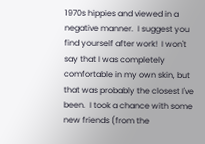1970s hippies and viewed in a negative manner.  I suggest you find yourself after work!  I won't say that I was completely comfortable in my own skin, but that was probably the closest I've been.  I took a chance with some new friends (from the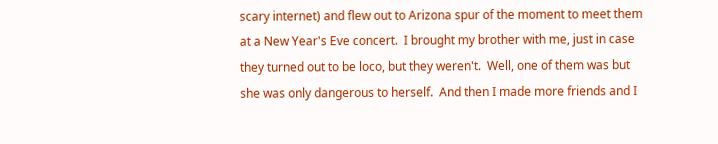scary internet) and flew out to Arizona spur of the moment to meet them at a New Year's Eve concert.  I brought my brother with me, just in case they turned out to be loco, but they weren't.  Well, one of them was but she was only dangerous to herself.  And then I made more friends and I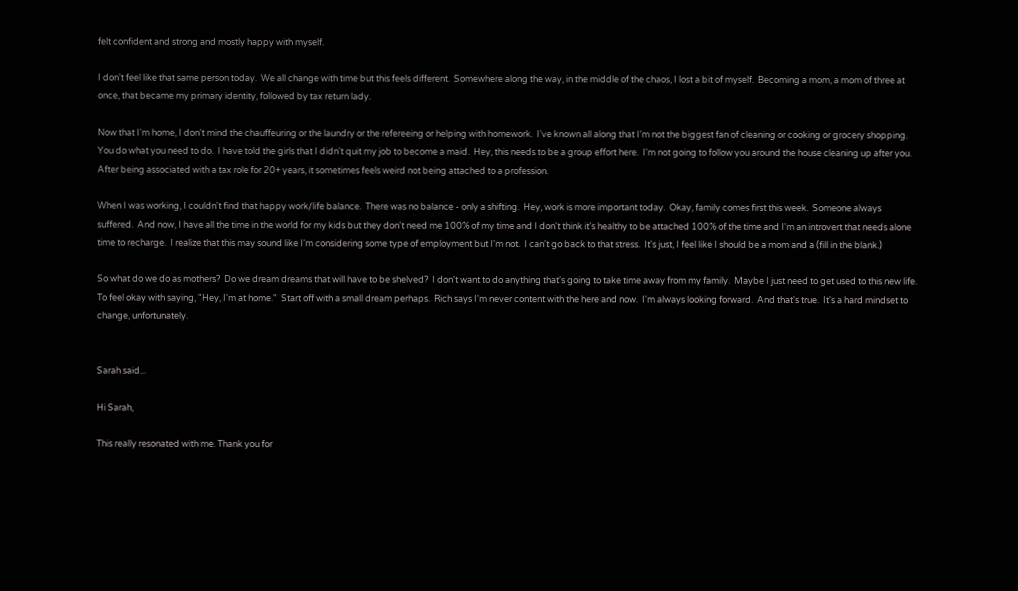felt confident and strong and mostly happy with myself.

I don't feel like that same person today.  We all change with time but this feels different.  Somewhere along the way, in the middle of the chaos, I lost a bit of myself.  Becoming a mom, a mom of three at once, that became my primary identity, followed by tax return lady.

Now that I'm home, I don't mind the chauffeuring or the laundry or the refereeing or helping with homework.  I've known all along that I'm not the biggest fan of cleaning or cooking or grocery shopping.  You do what you need to do.  I have told the girls that I didn't quit my job to become a maid.  Hey, this needs to be a group effort here.  I'm not going to follow you around the house cleaning up after you.  After being associated with a tax role for 20+ years, it sometimes feels weird not being attached to a profession.

When I was working, I couldn't find that happy work/life balance.  There was no balance - only a shifting.  Hey, work is more important today.  Okay, family comes first this week.  Someone always suffered.  And now, I have all the time in the world for my kids but they don't need me 100% of my time and I don't think it's healthy to be attached 100% of the time and I'm an introvert that needs alone time to recharge.  I realize that this may sound like I'm considering some type of employment but I'm not.  I can't go back to that stress.  It's just, I feel like I should be a mom and a (fill in the blank.)

So what do we do as mothers?  Do we dream dreams that will have to be shelved?  I don't want to do anything that's going to take time away from my family.  Maybe I just need to get used to this new life.  To feel okay with saying, "Hey, I'm at home."  Start off with a small dream perhaps.  Rich says I'm never content with the here and now.  I'm always looking forward.  And that's true.  It's a hard mindset to change, unfortunately.


Sarah said...

Hi Sarah,

This really resonated with me. Thank you for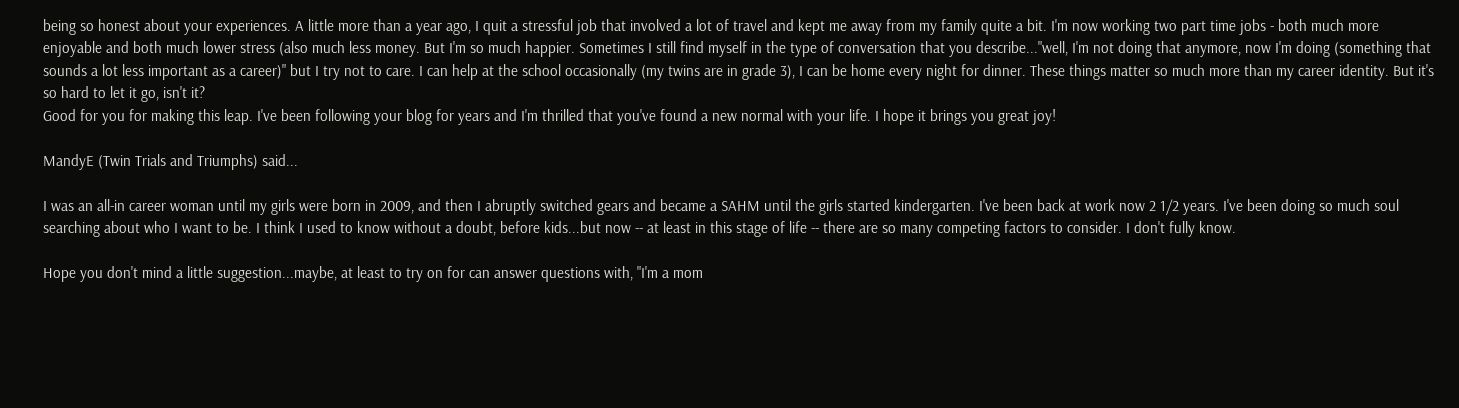being so honest about your experiences. A little more than a year ago, I quit a stressful job that involved a lot of travel and kept me away from my family quite a bit. I'm now working two part time jobs - both much more enjoyable and both much lower stress (also much less money. But I'm so much happier. Sometimes I still find myself in the type of conversation that you describe..."well, I'm not doing that anymore, now I'm doing (something that sounds a lot less important as a career)" but I try not to care. I can help at the school occasionally (my twins are in grade 3), I can be home every night for dinner. These things matter so much more than my career identity. But it's so hard to let it go, isn't it?
Good for you for making this leap. I've been following your blog for years and I'm thrilled that you've found a new normal with your life. I hope it brings you great joy!

MandyE (Twin Trials and Triumphs) said...

I was an all-in career woman until my girls were born in 2009, and then I abruptly switched gears and became a SAHM until the girls started kindergarten. I've been back at work now 2 1/2 years. I've been doing so much soul searching about who I want to be. I think I used to know without a doubt, before kids...but now -- at least in this stage of life -- there are so many competing factors to consider. I don't fully know.

Hope you don't mind a little suggestion...maybe, at least to try on for can answer questions with, "I'm a mom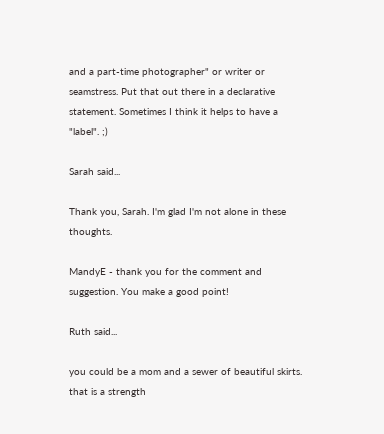and a part-time photographer" or writer or seamstress. Put that out there in a declarative statement. Sometimes I think it helps to have a "label". ;)

Sarah said...

Thank you, Sarah. I'm glad I'm not alone in these thoughts.

MandyE - thank you for the comment and suggestion. You make a good point!

Ruth said...

you could be a mom and a sewer of beautiful skirts. that is a strength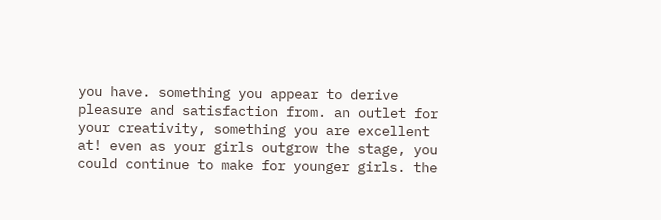you have. something you appear to derive pleasure and satisfaction from. an outlet for your creativity, something you are excellent at! even as your girls outgrow the stage, you could continue to make for younger girls. the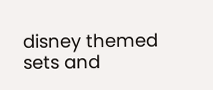disney themed sets and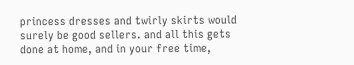princess dresses and twirly skirts would surely be good sellers. and all this gets done at home, and in your free time,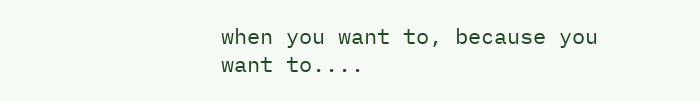when you want to, because you want to....